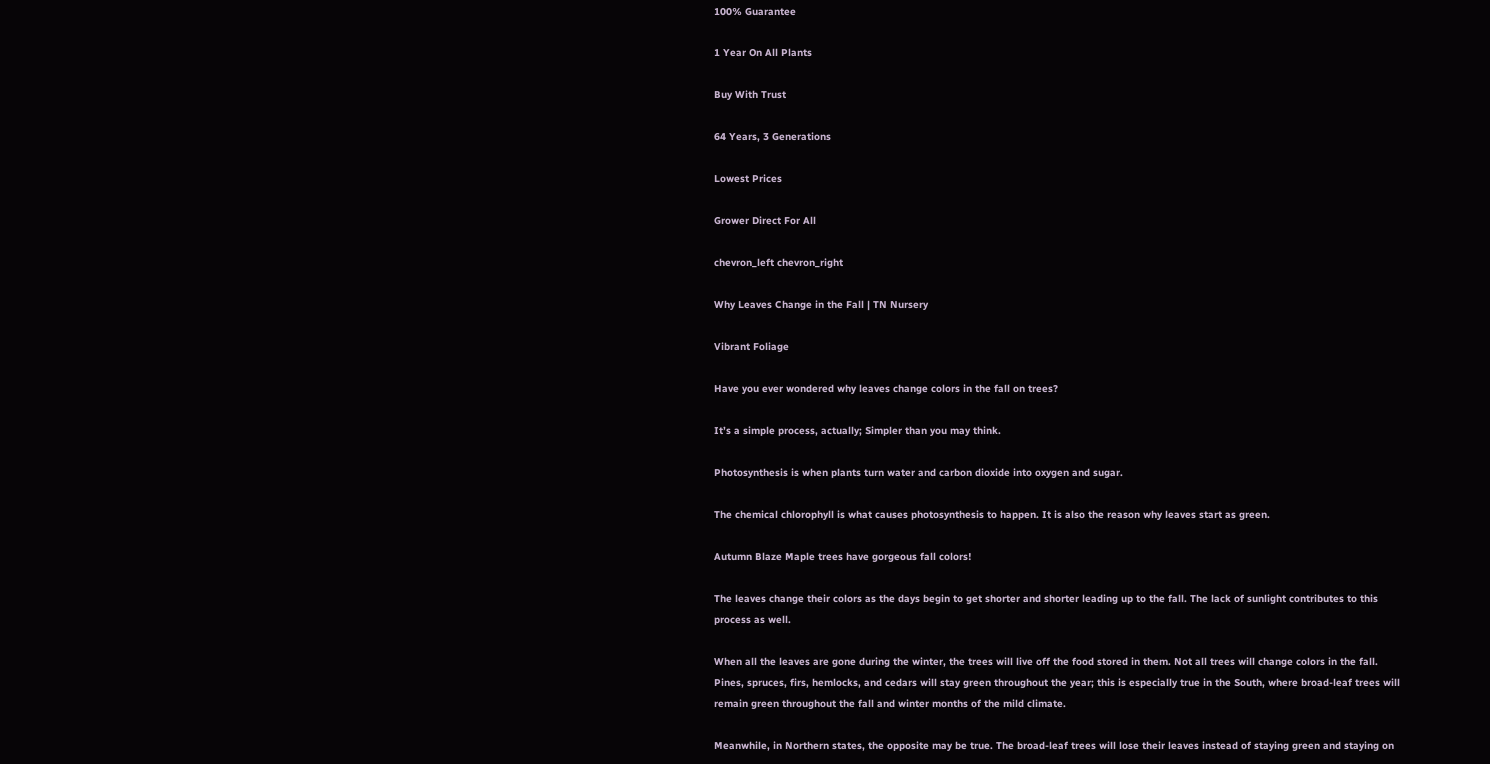100% Guarantee

1 Year On All Plants

Buy With Trust

64 Years, 3 Generations

Lowest Prices

Grower Direct For All

chevron_left chevron_right

Why Leaves Change in the Fall | TN Nursery

Vibrant Foliage

Have you ever wondered why leaves change colors in the fall on trees?

It’s a simple process, actually; Simpler than you may think.

Photosynthesis is when plants turn water and carbon dioxide into oxygen and sugar.

The chemical chlorophyll is what causes photosynthesis to happen. It is also the reason why leaves start as green.

Autumn Blaze Maple trees have gorgeous fall colors!

The leaves change their colors as the days begin to get shorter and shorter leading up to the fall. The lack of sunlight contributes to this process as well.

When all the leaves are gone during the winter, the trees will live off the food stored in them. Not all trees will change colors in the fall. Pines, spruces, firs, hemlocks, and cedars will stay green throughout the year; this is especially true in the South, where broad-leaf trees will remain green throughout the fall and winter months of the mild climate.

Meanwhile, in Northern states, the opposite may be true. The broad-leaf trees will lose their leaves instead of staying green and staying on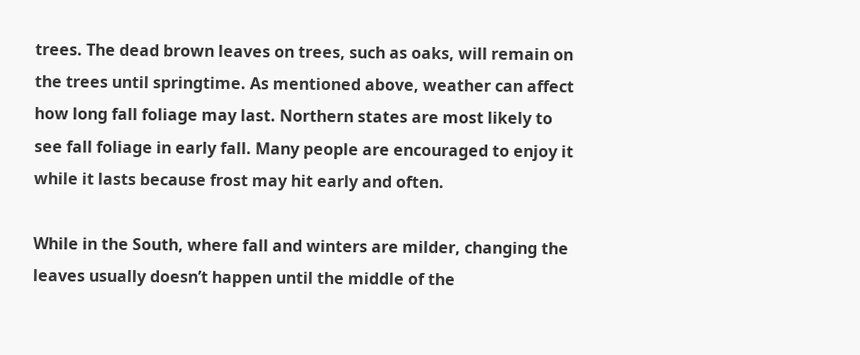trees. The dead brown leaves on trees, such as oaks, will remain on the trees until springtime. As mentioned above, weather can affect how long fall foliage may last. Northern states are most likely to see fall foliage in early fall. Many people are encouraged to enjoy it while it lasts because frost may hit early and often.

While in the South, where fall and winters are milder, changing the leaves usually doesn’t happen until the middle of the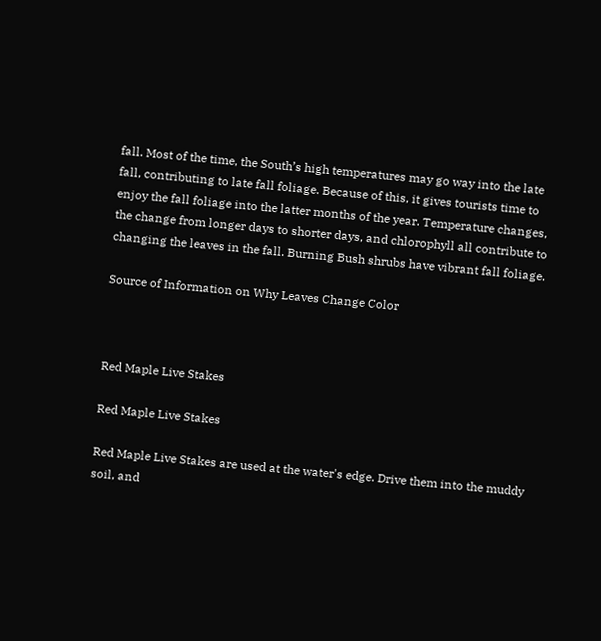fall. Most of the time, the South’s high temperatures may go way into the late fall, contributing to late fall foliage. Because of this, it gives tourists time to enjoy the fall foliage into the latter months of the year. Temperature changes, the change from longer days to shorter days, and chlorophyll all contribute to changing the leaves in the fall. Burning Bush shrubs have vibrant fall foliage.

Source of Information on Why Leaves Change Color



Red Maple Live Stakes

Red Maple Live Stakes

Red Maple Live Stakes are used at the water's edge. Drive them into the muddy soil, and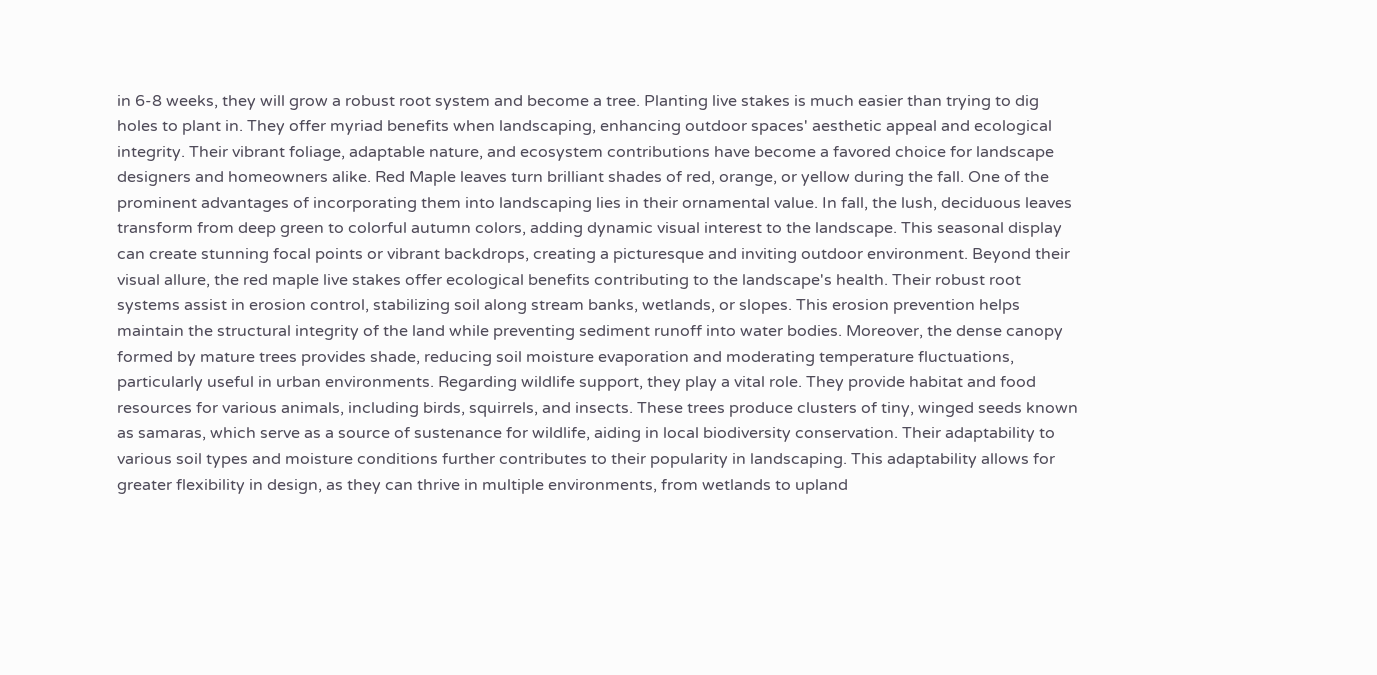in 6-8 weeks, they will grow a robust root system and become a tree. Planting live stakes is much easier than trying to dig holes to plant in. They offer myriad benefits when landscaping, enhancing outdoor spaces' aesthetic appeal and ecological integrity. Their vibrant foliage, adaptable nature, and ecosystem contributions have become a favored choice for landscape designers and homeowners alike. Red Maple leaves turn brilliant shades of red, orange, or yellow during the fall. One of the prominent advantages of incorporating them into landscaping lies in their ornamental value. In fall, the lush, deciduous leaves transform from deep green to colorful autumn colors, adding dynamic visual interest to the landscape. This seasonal display can create stunning focal points or vibrant backdrops, creating a picturesque and inviting outdoor environment. Beyond their visual allure, the red maple live stakes offer ecological benefits contributing to the landscape's health. Their robust root systems assist in erosion control, stabilizing soil along stream banks, wetlands, or slopes. This erosion prevention helps maintain the structural integrity of the land while preventing sediment runoff into water bodies. Moreover, the dense canopy formed by mature trees provides shade, reducing soil moisture evaporation and moderating temperature fluctuations, particularly useful in urban environments. Regarding wildlife support, they play a vital role. They provide habitat and food resources for various animals, including birds, squirrels, and insects. These trees produce clusters of tiny, winged seeds known as samaras, which serve as a source of sustenance for wildlife, aiding in local biodiversity conservation. Their adaptability to various soil types and moisture conditions further contributes to their popularity in landscaping. This adaptability allows for greater flexibility in design, as they can thrive in multiple environments, from wetlands to upland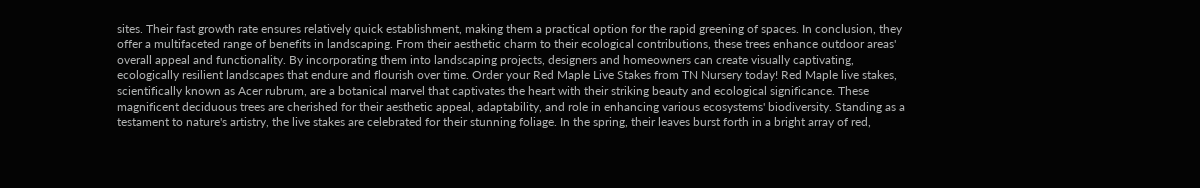sites. Their fast growth rate ensures relatively quick establishment, making them a practical option for the rapid greening of spaces. In conclusion, they offer a multifaceted range of benefits in landscaping. From their aesthetic charm to their ecological contributions, these trees enhance outdoor areas' overall appeal and functionality. By incorporating them into landscaping projects, designers and homeowners can create visually captivating, ecologically resilient landscapes that endure and flourish over time. Order your Red Maple Live Stakes from TN Nursery today! Red Maple live stakes, scientifically known as Acer rubrum, are a botanical marvel that captivates the heart with their striking beauty and ecological significance. These magnificent deciduous trees are cherished for their aesthetic appeal, adaptability, and role in enhancing various ecosystems' biodiversity. Standing as a testament to nature's artistry, the live stakes are celebrated for their stunning foliage. In the spring, their leaves burst forth in a bright array of red,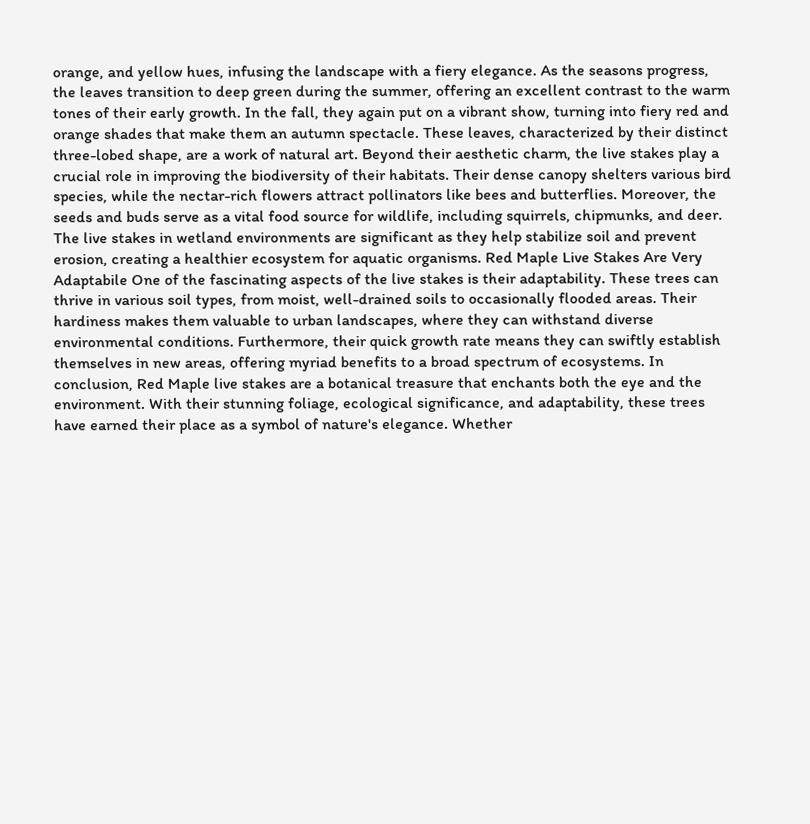orange, and yellow hues, infusing the landscape with a fiery elegance. As the seasons progress, the leaves transition to deep green during the summer, offering an excellent contrast to the warm tones of their early growth. In the fall, they again put on a vibrant show, turning into fiery red and orange shades that make them an autumn spectacle. These leaves, characterized by their distinct three-lobed shape, are a work of natural art. Beyond their aesthetic charm, the live stakes play a crucial role in improving the biodiversity of their habitats. Their dense canopy shelters various bird species, while the nectar-rich flowers attract pollinators like bees and butterflies. Moreover, the seeds and buds serve as a vital food source for wildlife, including squirrels, chipmunks, and deer. The live stakes in wetland environments are significant as they help stabilize soil and prevent erosion, creating a healthier ecosystem for aquatic organisms. Red Maple Live Stakes Are Very Adaptabile One of the fascinating aspects of the live stakes is their adaptability. These trees can thrive in various soil types, from moist, well-drained soils to occasionally flooded areas. Their hardiness makes them valuable to urban landscapes, where they can withstand diverse environmental conditions. Furthermore, their quick growth rate means they can swiftly establish themselves in new areas, offering myriad benefits to a broad spectrum of ecosystems. In conclusion, Red Maple live stakes are a botanical treasure that enchants both the eye and the environment. With their stunning foliage, ecological significance, and adaptability, these trees have earned their place as a symbol of nature's elegance. Whether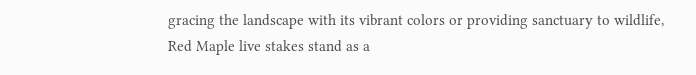gracing the landscape with its vibrant colors or providing sanctuary to wildlife, Red Maple live stakes stand as a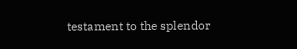testament to the splendor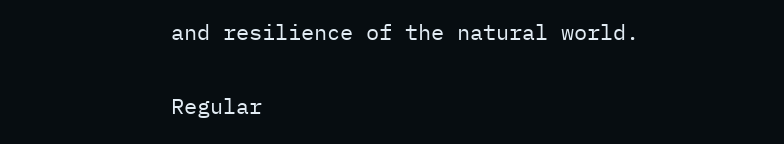and resilience of the natural world.

Regular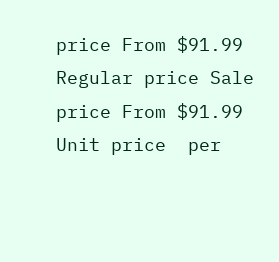price From $91.99
Regular price Sale price From $91.99
Unit price  per